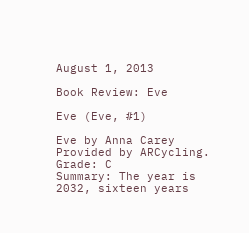August 1, 2013

Book Review: Eve

Eve (Eve, #1)

Eve by Anna Carey
Provided by ARCycling.
Grade: C
Summary: The year is 2032, sixteen years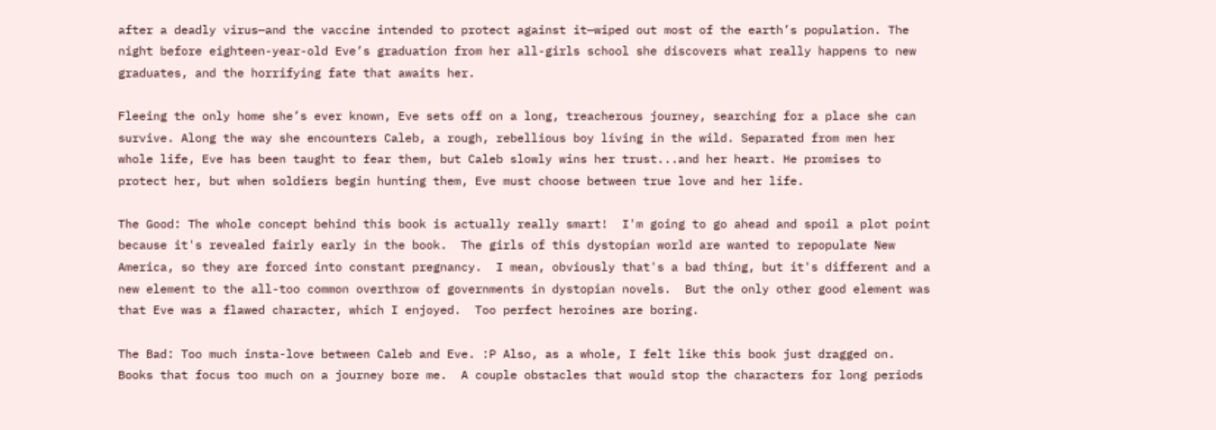after a deadly virus—and the vaccine intended to protect against it—wiped out most of the earth’s population. The night before eighteen-year-old Eve’s graduation from her all-girls school she discovers what really happens to new graduates, and the horrifying fate that awaits her.

Fleeing the only home she’s ever known, Eve sets off on a long, treacherous journey, searching for a place she can survive. Along the way she encounters Caleb, a rough, rebellious boy living in the wild. Separated from men her whole life, Eve has been taught to fear them, but Caleb slowly wins her trust...and her heart. He promises to protect her, but when soldiers begin hunting them, Eve must choose between true love and her life.

The Good: The whole concept behind this book is actually really smart!  I'm going to go ahead and spoil a plot point because it's revealed fairly early in the book.  The girls of this dystopian world are wanted to repopulate New America, so they are forced into constant pregnancy.  I mean, obviously that's a bad thing, but it's different and a new element to the all-too common overthrow of governments in dystopian novels.  But the only other good element was that Eve was a flawed character, which I enjoyed.  Too perfect heroines are boring.

The Bad: Too much insta-love between Caleb and Eve. :P Also, as a whole, I felt like this book just dragged on.  Books that focus too much on a journey bore me.  A couple obstacles that would stop the characters for long periods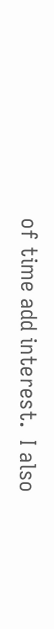of time add interest.  I also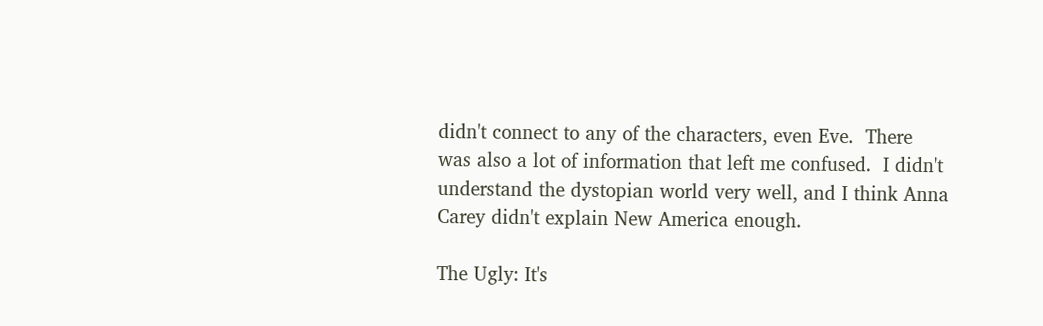didn't connect to any of the characters, even Eve.  There was also a lot of information that left me confused.  I didn't understand the dystopian world very well, and I think Anna Carey didn't explain New America enough.

The Ugly: It's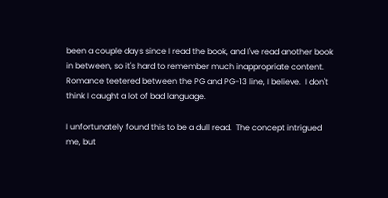been a couple days since I read the book, and I've read another book in between, so it's hard to remember much inappropriate content.  Romance teetered between the PG and PG-13 line, I believe.  I don't think I caught a lot of bad language.

I unfortunately found this to be a dull read.  The concept intrigued me, but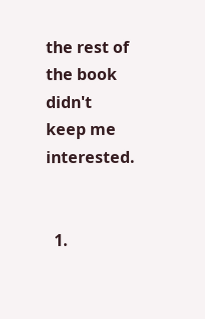the rest of the book didn't keep me interested.


  1.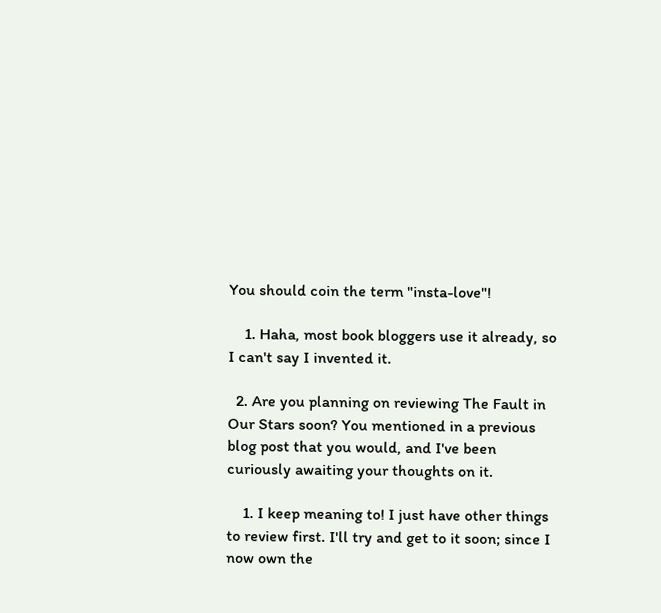You should coin the term "insta-love"!

    1. Haha, most book bloggers use it already, so I can't say I invented it.

  2. Are you planning on reviewing The Fault in Our Stars soon? You mentioned in a previous blog post that you would, and I've been curiously awaiting your thoughts on it.

    1. I keep meaning to! I just have other things to review first. I'll try and get to it soon; since I now own the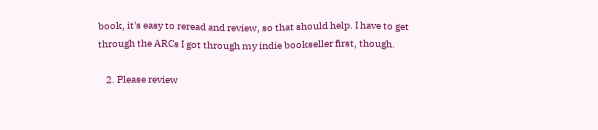book, it's easy to reread and review, so that should help. I have to get through the ARCs I got through my indie bookseller first, though.

    2. Please review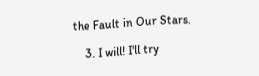the Fault in Our Stars.

    3. I will! I'll try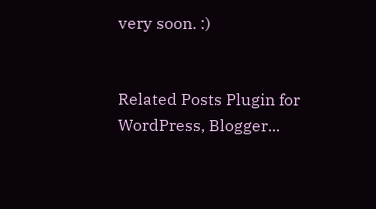very soon. :)


Related Posts Plugin for WordPress, Blogger...